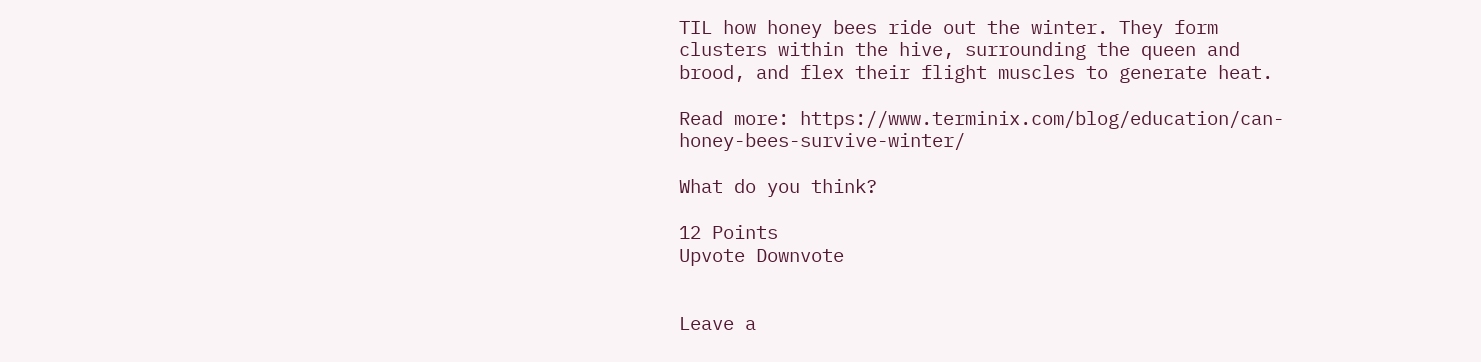TIL how honey bees ride out the winter. They form clusters within the hive, surrounding the queen and brood, and flex their flight muscles to generate heat.

Read more: https://www.terminix.com/blog/education/can-honey-bees-survive-winter/

What do you think?

12 Points
Upvote Downvote


Leave a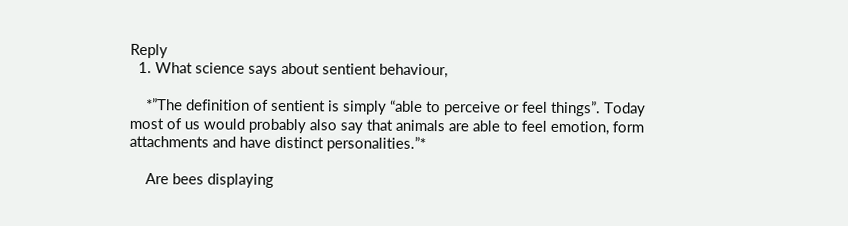Reply
  1. What science says about sentient behaviour,

    *”The definition of sentient is simply “able to perceive or feel things”. Today most of us would probably also say that animals are able to feel emotion, form attachments and have distinct personalities.”*

    Are bees displaying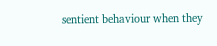sentient behaviour when they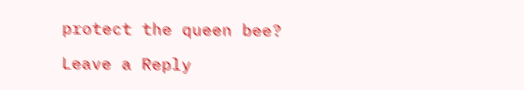protect the queen bee?

Leave a Reply